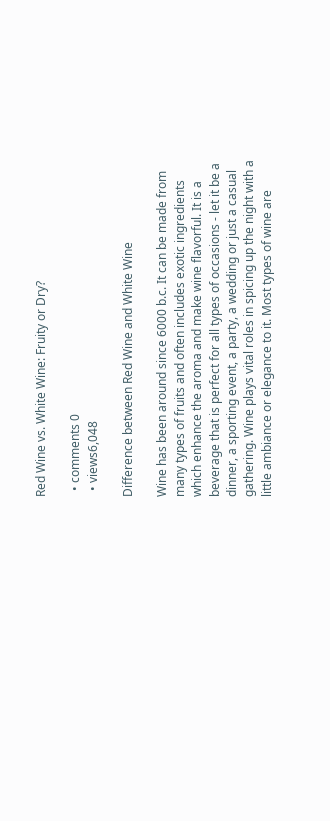Red Wine vs. White Wine: Fruity or Dry?

  • comments 0
  • views6,048

Difference between Red Wine and White Wine

Wine has been around since 6000 b.c. It can be made from many types of fruits and often includes exotic ingredients which enhance the aroma and make wine flavorful. It is a beverage that is perfect for all types of occasions - let it be a dinner, a sporting event, a party, a wedding or just a casual gathering. Wine plays vital roles in spicing up the night with a little ambiance or elegance to it. Most types of wine are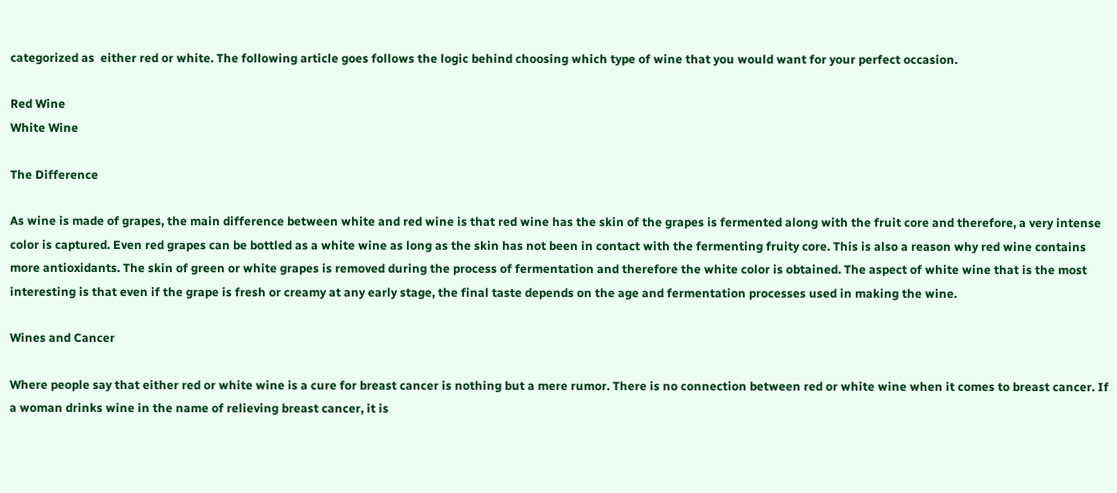categorized as  either red or white. The following article goes follows the logic behind choosing which type of wine that you would want for your perfect occasion.

Red Wine
White Wine

The Difference

As wine is made of grapes, the main difference between white and red wine is that red wine has the skin of the grapes is fermented along with the fruit core and therefore, a very intense color is captured. Even red grapes can be bottled as a white wine as long as the skin has not been in contact with the fermenting fruity core. This is also a reason why red wine contains more antioxidants. The skin of green or white grapes is removed during the process of fermentation and therefore the white color is obtained. The aspect of white wine that is the most interesting is that even if the grape is fresh or creamy at any early stage, the final taste depends on the age and fermentation processes used in making the wine.

Wines and Cancer

Where people say that either red or white wine is a cure for breast cancer is nothing but a mere rumor. There is no connection between red or white wine when it comes to breast cancer. If a woman drinks wine in the name of relieving breast cancer, it is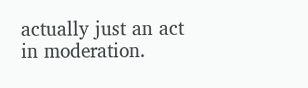actually just an act in moderation.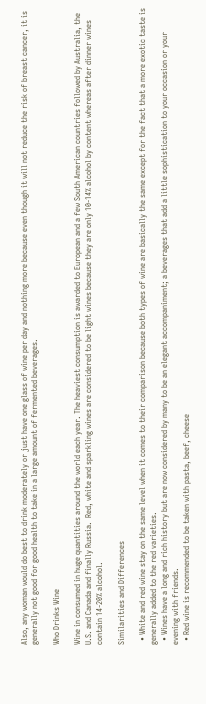Also, any woman would do best to drink moderately or just have one glass of wine per day and nothing more because even though it will not reduce the risk of breast cancer, it is generally not good for good health to take in a large amount of fermented beverages.

Who Drinks Wine

Wine in consumed in huge quantities around the world each year. The heaviest consumption is awarded to European and a few South American countries followed by Australia, the U.S. and Canada and finally Russia.  Red, white and sparkling wines are considered to be light wines because they are only 10-14% alcohol by content whereas after dinner wines contain 14-20% alcohol.

Similarities and Differences

  • White and red wine stay on the same level when it comes to their comparison because both types of wine are basically the same except for the fact that a more exotic taste is generally added to the red varieties.
  • Wines have a long and rich history but are now considered by many to be an elegant accompaniment; a beverages that add a little sophistication to your occasion or your evening with friends.
  • Red wine is recommended to be taken with pasta, beef, cheese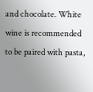and chocolate. White wine is recommended to be paired with pasta,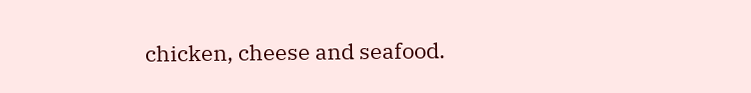chicken, cheese and seafood.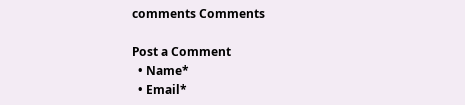comments Comments

Post a Comment
  • Name*
  • Email*